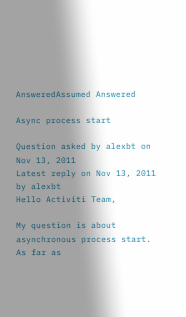AnsweredAssumed Answered

Async process start

Question asked by alexbt on Nov 13, 2011
Latest reply on Nov 13, 2011 by alexbt
Hello Activiti Team,

My question is about asynchronous process start.
As far as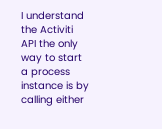I understand the Activiti API the only way to start a process instance is by calling either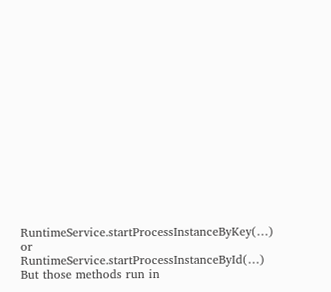RuntimeService.startProcessInstanceByKey(…) or RuntimeService.startProcessInstanceById(…)
But those methods run in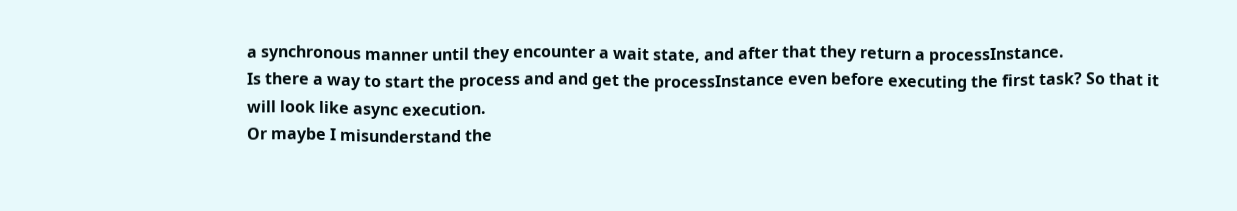a synchronous manner until they encounter a wait state, and after that they return a processInstance.
Is there a way to start the process and and get the processInstance even before executing the first task? So that it will look like async execution.
Or maybe I misunderstand the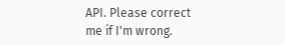API. Please correct me if I'm wrong.